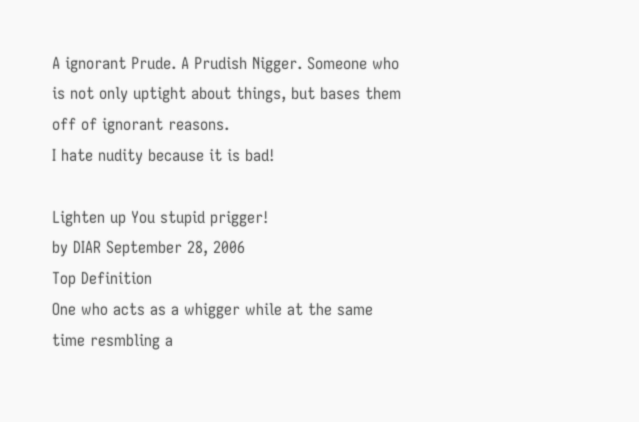A ignorant Prude. A Prudish Nigger. Someone who is not only uptight about things, but bases them off of ignorant reasons.
I hate nudity because it is bad!

Lighten up You stupid prigger!
by DIAR September 28, 2006
Top Definition
One who acts as a whigger while at the same time resmbling a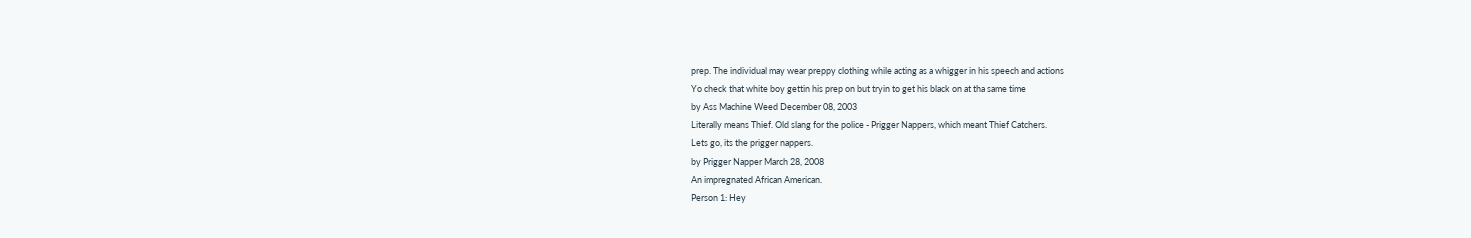prep. The individual may wear preppy clothing while acting as a whigger in his speech and actions
Yo check that white boy gettin his prep on but tryin to get his black on at tha same time
by Ass Machine Weed December 08, 2003
Literally means Thief. Old slang for the police - Prigger Nappers, which meant Thief Catchers.
Lets go, its the prigger nappers.
by Prigger Napper March 28, 2008
An impregnated African American.
Person 1: Hey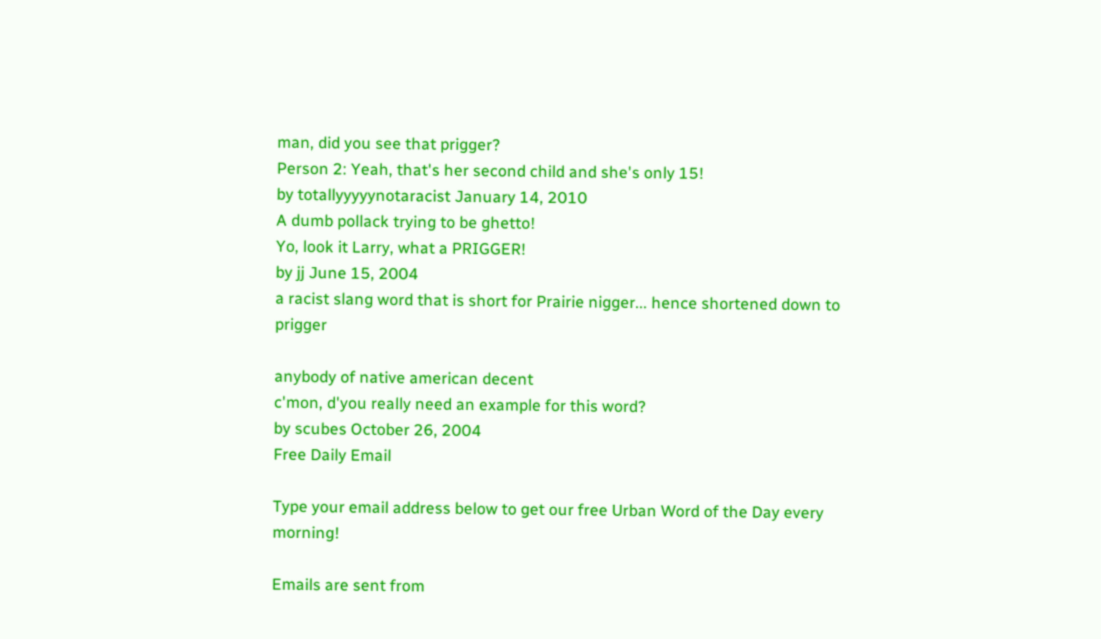man, did you see that prigger?
Person 2: Yeah, that's her second child and she's only 15!
by totallyyyyynotaracist January 14, 2010
A dumb pollack trying to be ghetto!
Yo, look it Larry, what a PRIGGER!
by jj June 15, 2004
a racist slang word that is short for Prairie nigger... hence shortened down to prigger

anybody of native american decent
c'mon, d'you really need an example for this word?
by scubes October 26, 2004
Free Daily Email

Type your email address below to get our free Urban Word of the Day every morning!

Emails are sent from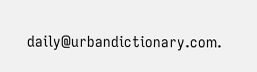daily@urbandictionary.com.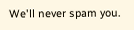We'll never spam you.